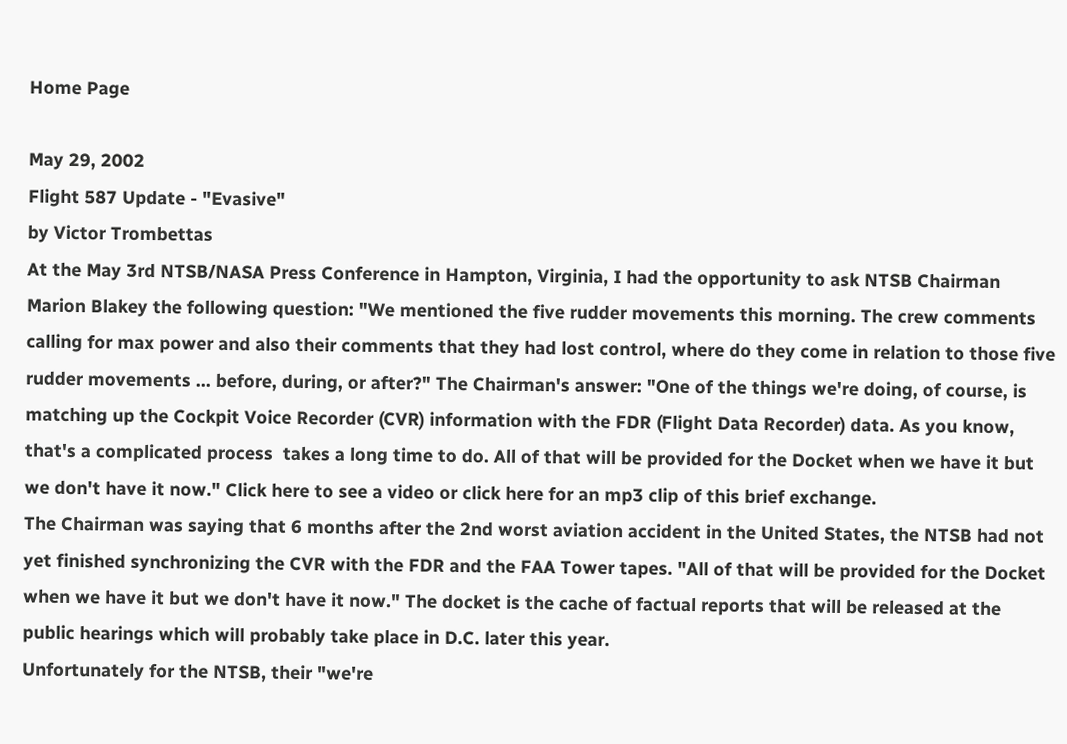Home Page

May 29, 2002
Flight 587 Update - "Evasive"
by Victor Trombettas
At the May 3rd NTSB/NASA Press Conference in Hampton, Virginia, I had the opportunity to ask NTSB Chairman Marion Blakey the following question: "We mentioned the five rudder movements this morning. The crew comments calling for max power and also their comments that they had lost control, where do they come in relation to those five rudder movements ... before, during, or after?" The Chairman's answer: "One of the things we're doing, of course, is matching up the Cockpit Voice Recorder (CVR) information with the FDR (Flight Data Recorder) data. As you know, that's a complicated process  takes a long time to do. All of that will be provided for the Docket when we have it but we don't have it now." Click here to see a video or click here for an mp3 clip of this brief exchange.
The Chairman was saying that 6 months after the 2nd worst aviation accident in the United States, the NTSB had not yet finished synchronizing the CVR with the FDR and the FAA Tower tapes. "All of that will be provided for the Docket when we have it but we don't have it now." The docket is the cache of factual reports that will be released at the public hearings which will probably take place in D.C. later this year.
Unfortunately for the NTSB, their "we're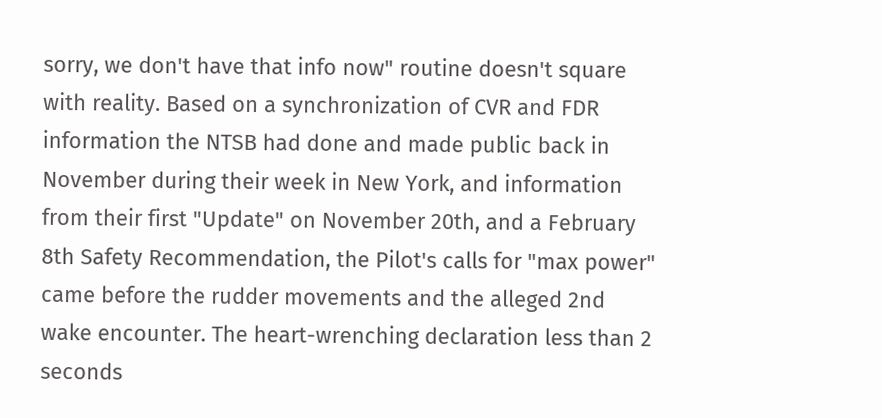sorry, we don't have that info now" routine doesn't square with reality. Based on a synchronization of CVR and FDR information the NTSB had done and made public back in November during their week in New York, and information from their first "Update" on November 20th, and a February 8th Safety Recommendation, the Pilot's calls for "max power" came before the rudder movements and the alleged 2nd wake encounter. The heart-wrenching declaration less than 2 seconds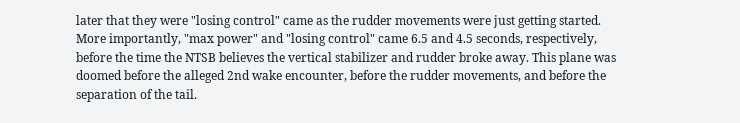later that they were "losing control" came as the rudder movements were just getting started. More importantly, "max power" and "losing control" came 6.5 and 4.5 seconds, respectively, before the time the NTSB believes the vertical stabilizer and rudder broke away. This plane was doomed before the alleged 2nd wake encounter, before the rudder movements, and before the separation of the tail.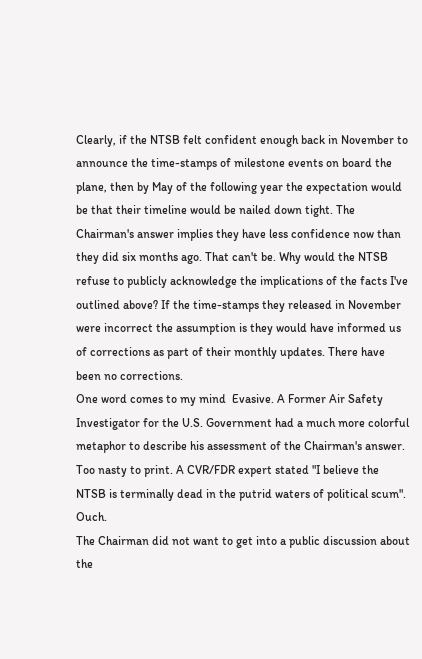Clearly, if the NTSB felt confident enough back in November to announce the time-stamps of milestone events on board the plane, then by May of the following year the expectation would be that their timeline would be nailed down tight. The Chairman's answer implies they have less confidence now than they did six months ago. That can't be. Why would the NTSB refuse to publicly acknowledge the implications of the facts I've outlined above? If the time-stamps they released in November were incorrect the assumption is they would have informed us of corrections as part of their monthly updates. There have been no corrections.
One word comes to my mind  Evasive. A Former Air Safety Investigator for the U.S. Government had a much more colorful metaphor to describe his assessment of the Chairman's answer. Too nasty to print. A CVR/FDR expert stated "I believe the NTSB is terminally dead in the putrid waters of political scum". Ouch.
The Chairman did not want to get into a public discussion about the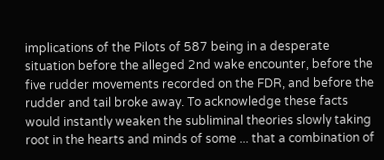implications of the Pilots of 587 being in a desperate situation before the alleged 2nd wake encounter, before the five rudder movements recorded on the FDR, and before the rudder and tail broke away. To acknowledge these facts would instantly weaken the subliminal theories slowly taking root in the hearts and minds of some ... that a combination of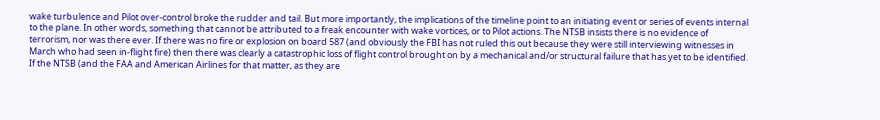wake turbulence and Pilot over-control broke the rudder and tail. But more importantly, the implications of the timeline point to an initiating event or series of events internal to the plane. In other words, something that cannot be attributed to a freak encounter with wake vortices, or to Pilot actions. The NTSB insists there is no evidence of terrorism, nor was there ever. If there was no fire or explosion on board 587 (and obviously the FBI has not ruled this out because they were still interviewing witnesses in March who had seen in-flight fire) then there was clearly a catastrophic loss of flight control brought on by a mechanical and/or structural failure that has yet to be identified. If the NTSB (and the FAA and American Airlines for that matter, as they are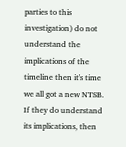parties to this investigation) do not understand the implications of the timeline then it's time we all got a new NTSB. If they do understand its implications, then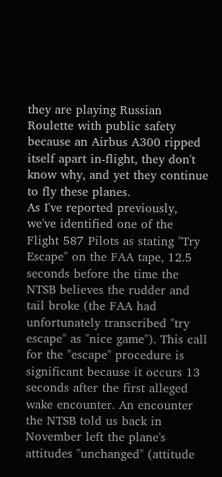they are playing Russian Roulette with public safety because an Airbus A300 ripped itself apart in-flight, they don't know why, and yet they continue to fly these planes.
As I've reported previously, we've identified one of the Flight 587 Pilots as stating "Try Escape" on the FAA tape, 12.5 seconds before the time the NTSB believes the rudder and tail broke (the FAA had unfortunately transcribed "try escape" as "nice game"). This call for the "escape" procedure is significant because it occurs 13 seconds after the first alleged wake encounter. An encounter the NTSB told us back in November left the plane's attitudes "unchanged" (attitude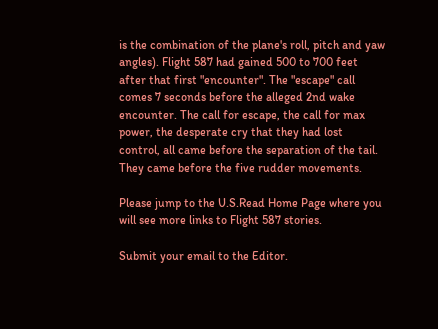is the combination of the plane's roll, pitch and yaw angles). Flight 587 had gained 500 to 700 feet after that first "encounter". The "escape" call comes 7 seconds before the alleged 2nd wake encounter. The call for escape, the call for max power, the desperate cry that they had lost control, all came before the separation of the tail. They came before the five rudder movements.

Please jump to the U.S.Read Home Page where you will see more links to Flight 587 stories.

Submit your email to the Editor.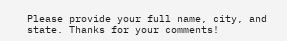Please provide your full name, city, and state. Thanks for your comments!